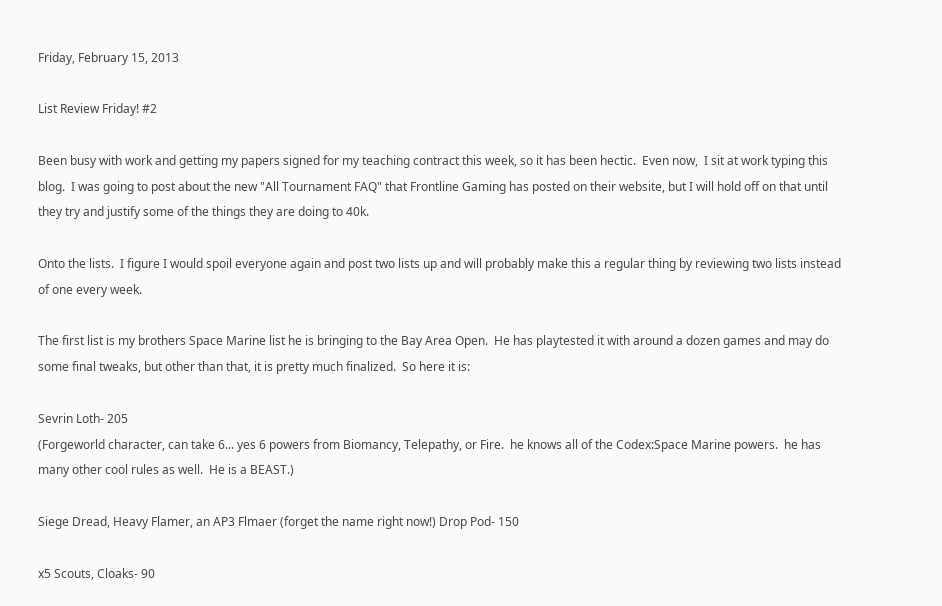Friday, February 15, 2013

List Review Friday! #2

Been busy with work and getting my papers signed for my teaching contract this week, so it has been hectic.  Even now,  I sit at work typing this blog.  I was going to post about the new "All Tournament FAQ" that Frontline Gaming has posted on their website, but I will hold off on that until they try and justify some of the things they are doing to 40k.

Onto the lists.  I figure I would spoil everyone again and post two lists up and will probably make this a regular thing by reviewing two lists instead of one every week.

The first list is my brothers Space Marine list he is bringing to the Bay Area Open.  He has playtested it with around a dozen games and may do some final tweaks, but other than that, it is pretty much finalized.  So here it is:

Sevrin Loth- 205
(Forgeworld character, can take 6... yes 6 powers from Biomancy, Telepathy, or Fire.  he knows all of the Codex:Space Marine powers.  he has many other cool rules as well.  He is a BEAST.)

Siege Dread, Heavy Flamer, an AP3 Flmaer (forget the name right now!) Drop Pod- 150

x5 Scouts, Cloaks- 90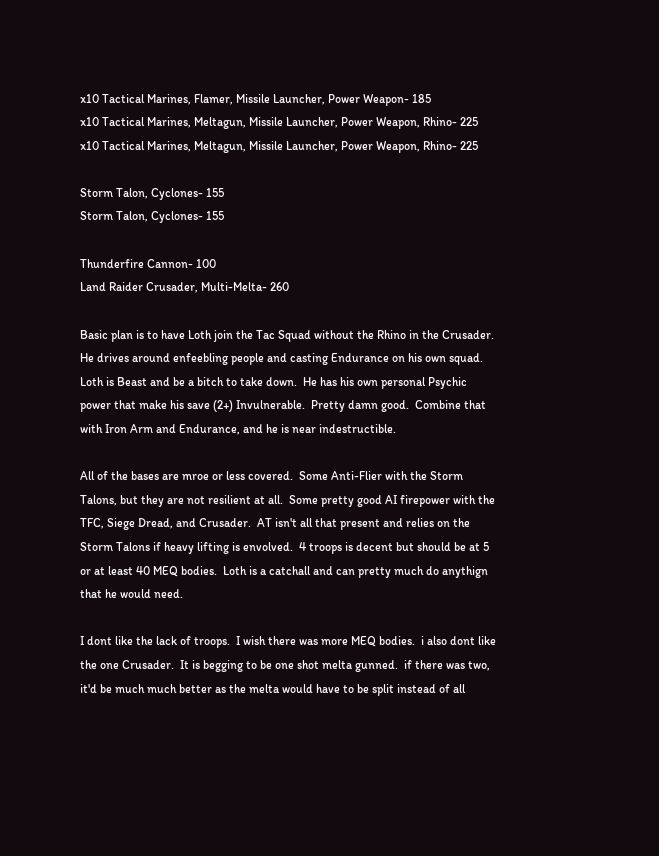x10 Tactical Marines, Flamer, Missile Launcher, Power Weapon- 185
x10 Tactical Marines, Meltagun, Missile Launcher, Power Weapon, Rhino- 225
x10 Tactical Marines, Meltagun, Missile Launcher, Power Weapon, Rhino- 225

Storm Talon, Cyclones- 155
Storm Talon, Cyclones- 155

Thunderfire Cannon- 100
Land Raider Crusader, Multi-Melta- 260

Basic plan is to have Loth join the Tac Squad without the Rhino in the Crusader.  He drives around enfeebling people and casting Endurance on his own squad.  Loth is Beast and be a bitch to take down.  He has his own personal Psychic power that make his save (2+) Invulnerable.  Pretty damn good.  Combine that with Iron Arm and Endurance, and he is near indestructible.

All of the bases are mroe or less covered.  Some Anti-Flier with the Storm Talons, but they are not resilient at all.  Some pretty good AI firepower with the TFC, Siege Dread, and Crusader.  AT isn't all that present and relies on the Storm Talons if heavy lifting is envolved.  4 troops is decent but should be at 5 or at least 40 MEQ bodies.  Loth is a catchall and can pretty much do anythign that he would need.

I dont like the lack of troops.  I wish there was more MEQ bodies.  i also dont like the one Crusader.  It is begging to be one shot melta gunned.  if there was two, it'd be much much better as the melta would have to be split instead of all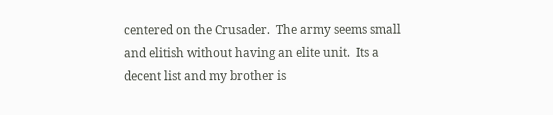centered on the Crusader.  The army seems small and elitish without having an elite unit.  Its a decent list and my brother is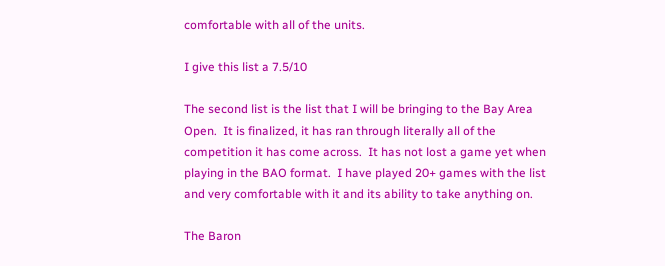comfortable with all of the units.

I give this list a 7.5/10

The second list is the list that I will be bringing to the Bay Area Open.  It is finalized, it has ran through literally all of the competition it has come across.  It has not lost a game yet when playing in the BAO format.  I have played 20+ games with the list and very comfortable with it and its ability to take anything on.

The Baron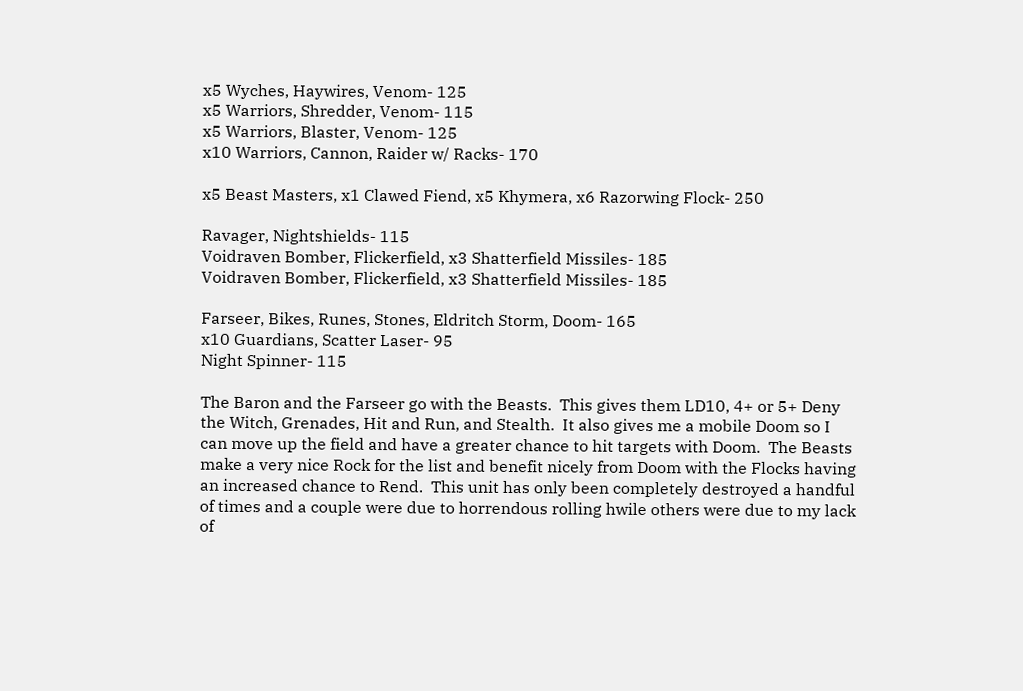x5 Wyches, Haywires, Venom- 125
x5 Warriors, Shredder, Venom- 115
x5 Warriors, Blaster, Venom- 125
x10 Warriors, Cannon, Raider w/ Racks- 170

x5 Beast Masters, x1 Clawed Fiend, x5 Khymera, x6 Razorwing Flock- 250

Ravager, Nightshields- 115
Voidraven Bomber, Flickerfield, x3 Shatterfield Missiles- 185
Voidraven Bomber, Flickerfield, x3 Shatterfield Missiles- 185

Farseer, Bikes, Runes, Stones, Eldritch Storm, Doom- 165
x10 Guardians, Scatter Laser- 95
Night Spinner- 115

The Baron and the Farseer go with the Beasts.  This gives them LD10, 4+ or 5+ Deny the Witch, Grenades, Hit and Run, and Stealth.  It also gives me a mobile Doom so I can move up the field and have a greater chance to hit targets with Doom.  The Beasts make a very nice Rock for the list and benefit nicely from Doom with the Flocks having an increased chance to Rend.  This unit has only been completely destroyed a handful of times and a couple were due to horrendous rolling hwile others were due to my lack of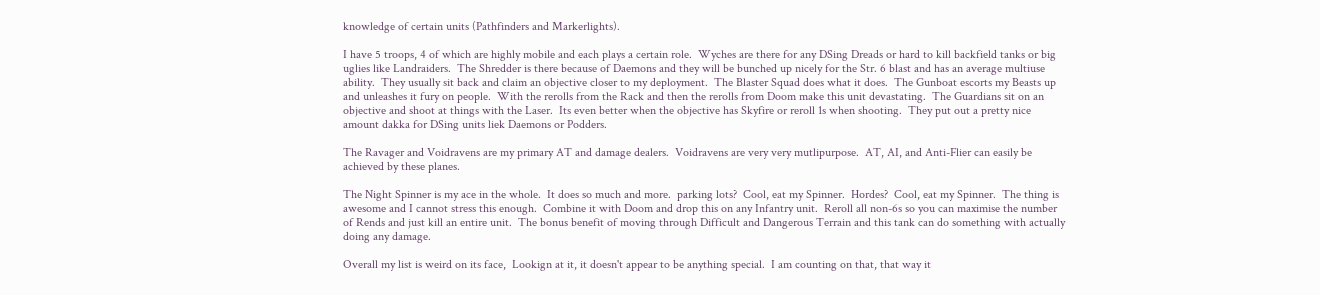knowledge of certain units (Pathfinders and Markerlights).

I have 5 troops, 4 of which are highly mobile and each plays a certain role.  Wyches are there for any DSing Dreads or hard to kill backfield tanks or big uglies like Landraiders.  The Shredder is there because of Daemons and they will be bunched up nicely for the Str. 6 blast and has an average multiuse ability.  They usually sit back and claim an objective closer to my deployment.  The Blaster Squad does what it does.  The Gunboat escorts my Beasts up and unleashes it fury on people.  With the rerolls from the Rack and then the rerolls from Doom make this unit devastating.  The Guardians sit on an objective and shoot at things with the Laser.  Its even better when the objective has Skyfire or reroll 1s when shooting.  They put out a pretty nice amount dakka for DSing units liek Daemons or Podders.

The Ravager and Voidravens are my primary AT and damage dealers.  Voidravens are very very mutlipurpose.  AT, AI, and Anti-Flier can easily be achieved by these planes.

The Night Spinner is my ace in the whole.  It does so much and more.  parking lots?  Cool, eat my Spinner.  Hordes?  Cool, eat my Spinner.  The thing is awesome and I cannot stress this enough.  Combine it with Doom and drop this on any Infantry unit.  Reroll all non-6s so you can maximise the number of Rends and just kill an entire unit.  The bonus benefit of moving through Difficult and Dangerous Terrain and this tank can do something with actually doing any damage.

Overall my list is weird on its face,  Lookign at it, it doesn't appear to be anything special.  I am counting on that, that way it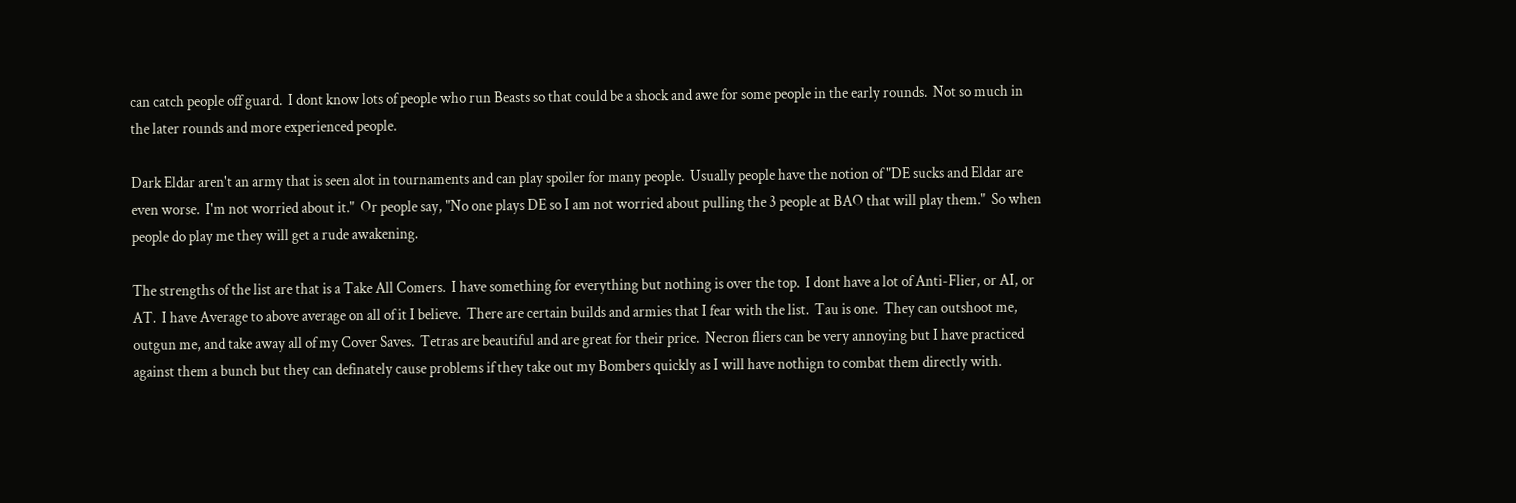can catch people off guard.  I dont know lots of people who run Beasts so that could be a shock and awe for some people in the early rounds.  Not so much in the later rounds and more experienced people.

Dark Eldar aren't an army that is seen alot in tournaments and can play spoiler for many people.  Usually people have the notion of "DE sucks and Eldar are even worse.  I'm not worried about it."  Or people say, "No one plays DE so I am not worried about pulling the 3 people at BAO that will play them."  So when people do play me they will get a rude awakening.

The strengths of the list are that is a Take All Comers.  I have something for everything but nothing is over the top.  I dont have a lot of Anti-Flier, or AI, or AT.  I have Average to above average on all of it I believe.  There are certain builds and armies that I fear with the list.  Tau is one.  They can outshoot me, outgun me, and take away all of my Cover Saves.  Tetras are beautiful and are great for their price.  Necron fliers can be very annoying but I have practiced against them a bunch but they can definately cause problems if they take out my Bombers quickly as I will have nothign to combat them directly with.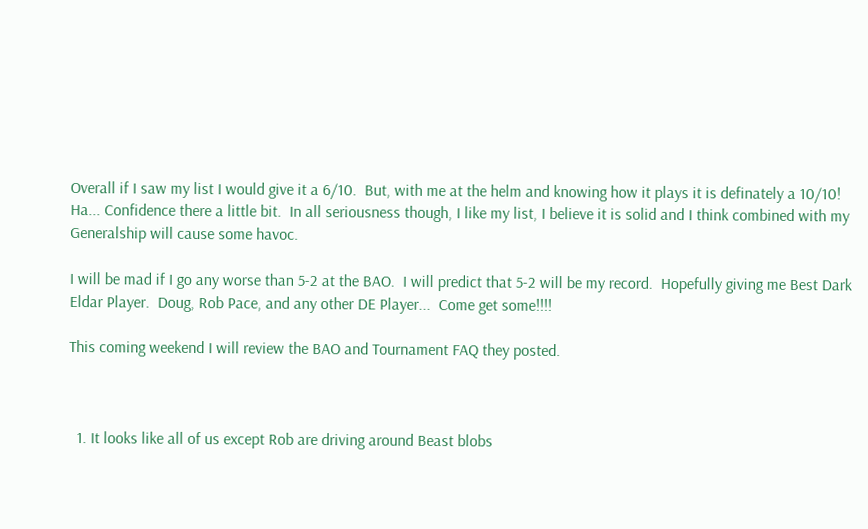Overall if I saw my list I would give it a 6/10.  But, with me at the helm and knowing how it plays it is definately a 10/10!  Ha... Confidence there a little bit.  In all seriousness though, I like my list, I believe it is solid and I think combined with my Generalship will cause some havoc.

I will be mad if I go any worse than 5-2 at the BAO.  I will predict that 5-2 will be my record.  Hopefully giving me Best Dark Eldar Player.  Doug, Rob Pace, and any other DE Player...  Come get some!!!!

This coming weekend I will review the BAO and Tournament FAQ they posted.



  1. It looks like all of us except Rob are driving around Beast blobs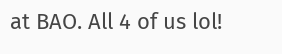at BAO. All 4 of us lol!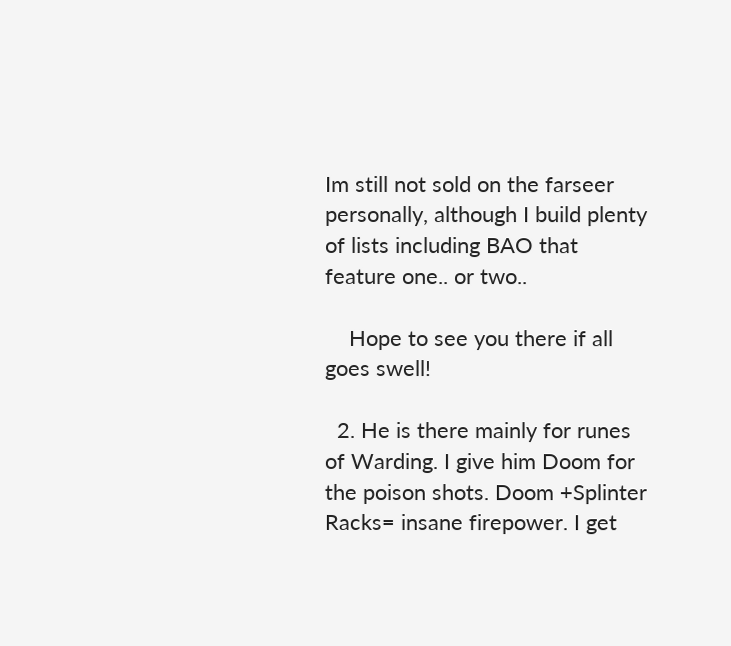Im still not sold on the farseer personally, although I build plenty of lists including BAO that feature one.. or two..

    Hope to see you there if all goes swell!

  2. He is there mainly for runes of Warding. I give him Doom for the poison shots. Doom +Splinter Racks= insane firepower. I get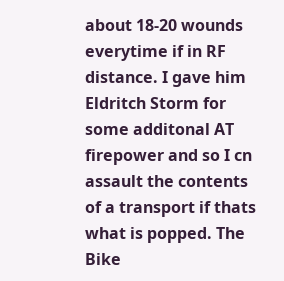about 18-20 wounds everytime if in RF distance. I gave him Eldritch Storm for some additonal AT firepower and so I cn assault the contents of a transport if thats what is popped. The Bike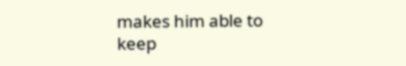makes him able to keep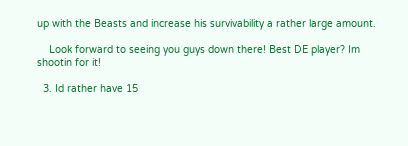up with the Beasts and increase his survivability a rather large amount.

    Look forward to seeing you guys down there! Best DE player? Im shootin for it!

  3. Id rather have 15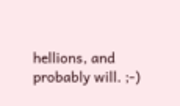hellions, and probably will. ;-)